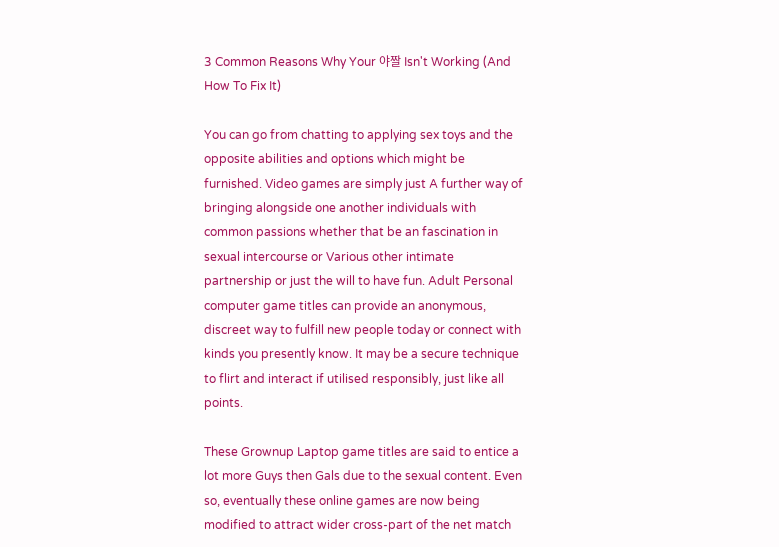3 Common Reasons Why Your 야짤 Isn't Working (And How To Fix It)

You can go from chatting to applying sex toys and the opposite abilities and options which might be furnished. Video games are simply just A further way of bringing alongside one another individuals with common passions whether that be an fascination in sexual intercourse or Various other intimate partnership or just the will to have fun. Adult Personal computer game titles can provide an anonymous, discreet way to fulfill new people today or connect with kinds you presently know. It may be a secure technique to flirt and interact if utilised responsibly, just like all points.

These Grownup Laptop game titles are said to entice a lot more Guys then Gals due to the sexual content. Even so, eventually these online games are now being modified to attract wider cross-part of the net match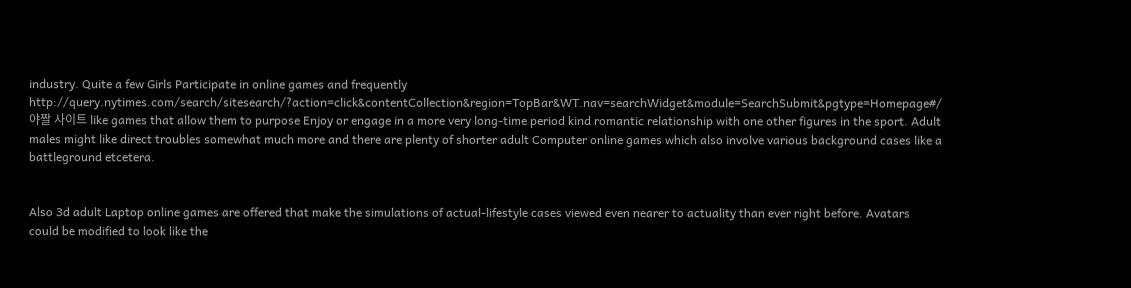industry. Quite a few Girls Participate in online games and frequently http://query.nytimes.com/search/sitesearch/?action=click&contentCollection&region=TopBar&WT.nav=searchWidget&module=SearchSubmit&pgtype=Homepage#/야짤 사이트 like games that allow them to purpose Enjoy or engage in a more very long-time period kind romantic relationship with one other figures in the sport. Adult males might like direct troubles somewhat much more and there are plenty of shorter adult Computer online games which also involve various background cases like a battleground etcetera.


Also 3d adult Laptop online games are offered that make the simulations of actual-lifestyle cases viewed even nearer to actuality than ever right before. Avatars could be modified to look like the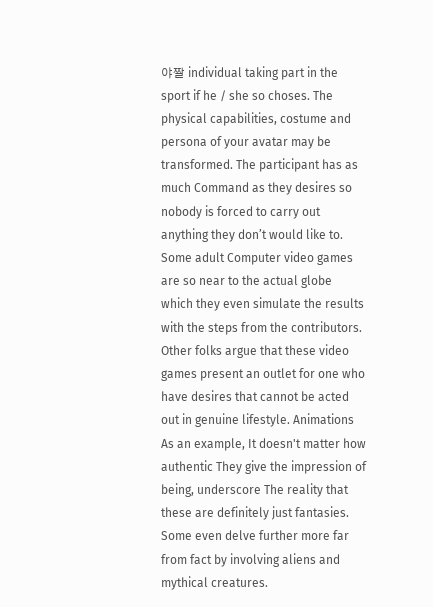야짤 individual taking part in the sport if he / she so choses. The physical capabilities, costume and persona of your avatar may be transformed. The participant has as much Command as they desires so nobody is forced to carry out anything they don’t would like to. Some adult Computer video games are so near to the actual globe which they even simulate the results with the steps from the contributors. Other folks argue that these video games present an outlet for one who have desires that cannot be acted out in genuine lifestyle. Animations As an example, It doesn't matter how authentic They give the impression of being, underscore The reality that these are definitely just fantasies. Some even delve further more far from fact by involving aliens and mythical creatures.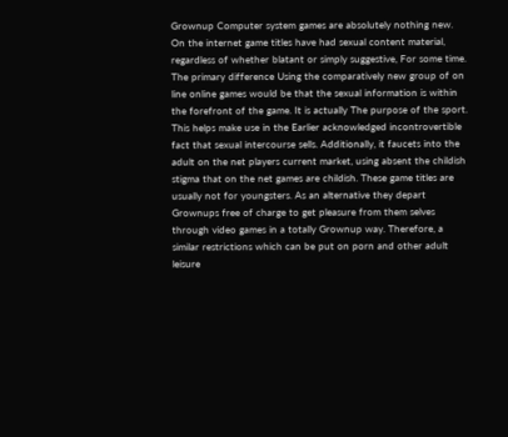Grownup Computer system games are absolutely nothing new. On the internet game titles have had sexual content material, regardless of whether blatant or simply suggestive, For some time. The primary difference Using the comparatively new group of on line online games would be that the sexual information is within the forefront of the game. It is actually The purpose of the sport. This helps make use in the Earlier acknowledged incontrovertible fact that sexual intercourse sells. Additionally, it faucets into the adult on the net players current market, using absent the childish stigma that on the net games are childish. These game titles are usually not for youngsters. As an alternative they depart Grownups free of charge to get pleasure from them selves through video games in a totally Grownup way. Therefore, a similar restrictions which can be put on porn and other adult leisure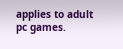applies to adult pc games.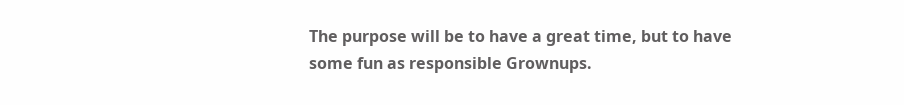The purpose will be to have a great time, but to have some fun as responsible Grownups.